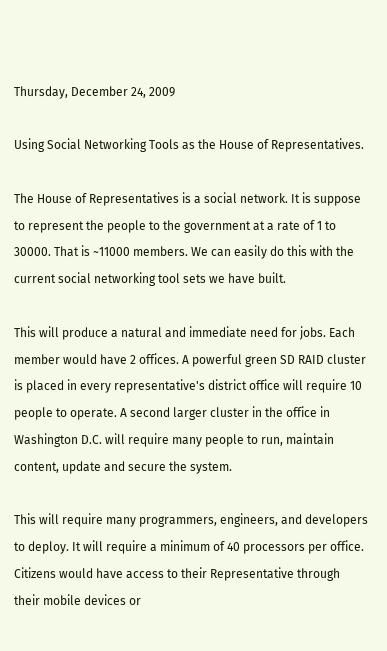Thursday, December 24, 2009

Using Social Networking Tools as the House of Representatives.

The House of Representatives is a social network. It is suppose to represent the people to the government at a rate of 1 to 30000. That is ~11000 members. We can easily do this with the current social networking tool sets we have built.

This will produce a natural and immediate need for jobs. Each member would have 2 offices. A powerful green SD RAID cluster is placed in every representative's district office will require 10 people to operate. A second larger cluster in the office in Washington D.C. will require many people to run, maintain content, update and secure the system.

This will require many programmers, engineers, and developers to deploy. It will require a minimum of 40 processors per office. Citizens would have access to their Representative through their mobile devices or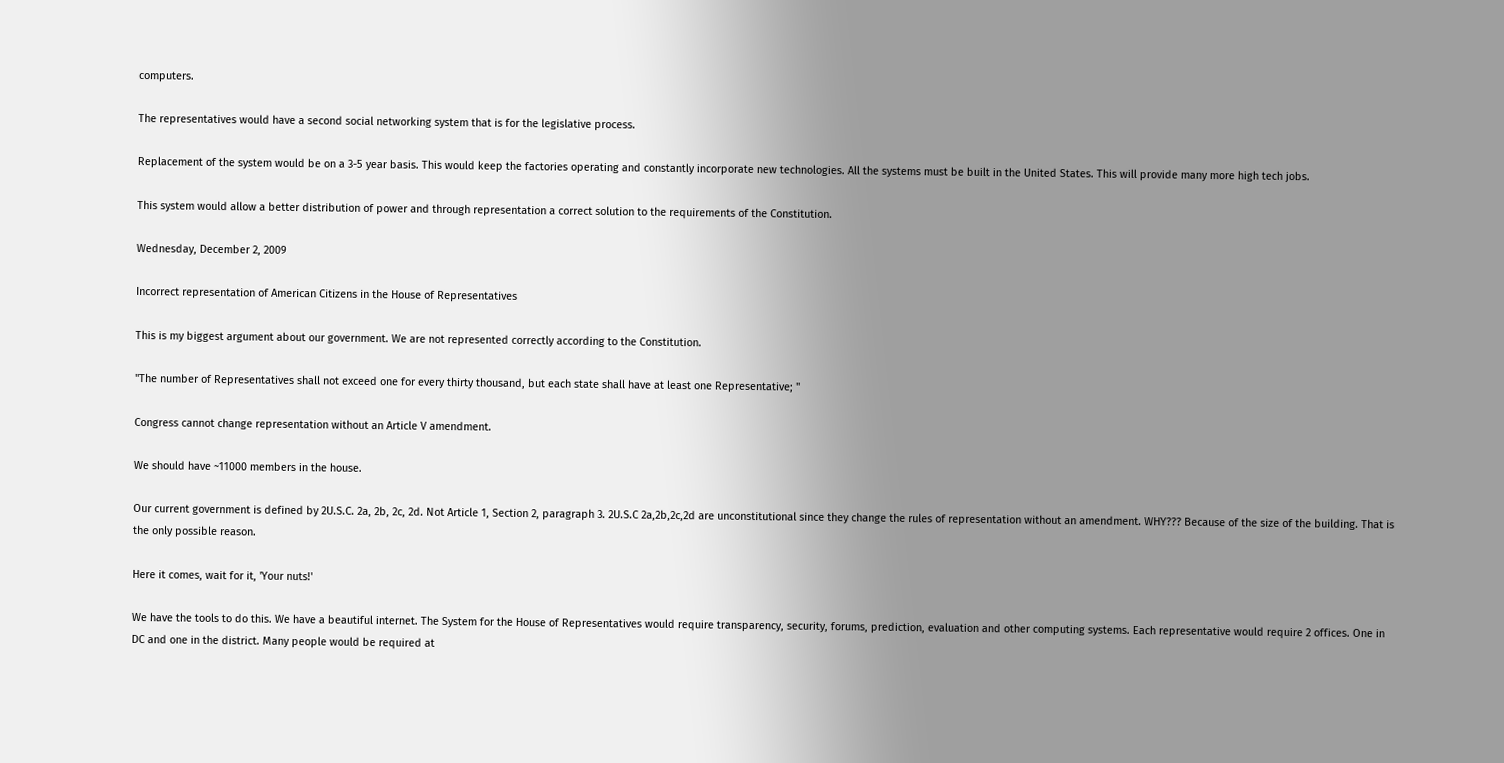computers.

The representatives would have a second social networking system that is for the legislative process.

Replacement of the system would be on a 3-5 year basis. This would keep the factories operating and constantly incorporate new technologies. All the systems must be built in the United States. This will provide many more high tech jobs.

This system would allow a better distribution of power and through representation a correct solution to the requirements of the Constitution.

Wednesday, December 2, 2009

Incorrect representation of American Citizens in the House of Representatives

This is my biggest argument about our government. We are not represented correctly according to the Constitution.

"The number of Representatives shall not exceed one for every thirty thousand, but each state shall have at least one Representative; "

Congress cannot change representation without an Article V amendment.

We should have ~11000 members in the house.

Our current government is defined by 2U.S.C. 2a, 2b, 2c, 2d. Not Article 1, Section 2, paragraph 3. 2U.S.C 2a,2b,2c,2d are unconstitutional since they change the rules of representation without an amendment. WHY??? Because of the size of the building. That is the only possible reason.

Here it comes, wait for it, 'Your nuts!'

We have the tools to do this. We have a beautiful internet. The System for the House of Representatives would require transparency, security, forums, prediction, evaluation and other computing systems. Each representative would require 2 offices. One in DC and one in the district. Many people would be required at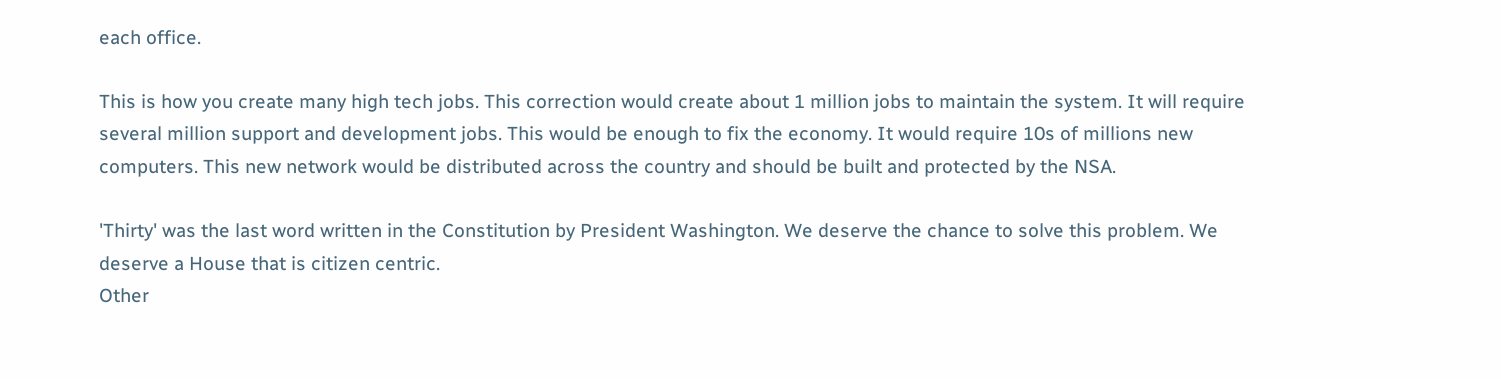each office.

This is how you create many high tech jobs. This correction would create about 1 million jobs to maintain the system. It will require several million support and development jobs. This would be enough to fix the economy. It would require 10s of millions new computers. This new network would be distributed across the country and should be built and protected by the NSA.

'Thirty' was the last word written in the Constitution by President Washington. We deserve the chance to solve this problem. We deserve a House that is citizen centric.
Other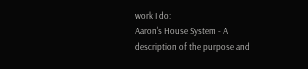work I do:
Aaron's House System - A description of the purpose and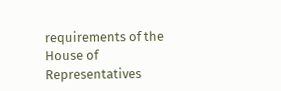requirements of the House of Representatives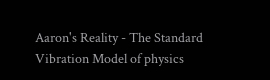Aaron's Reality - The Standard Vibration Model of physics